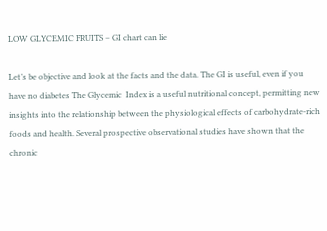LOW GLYCEMIC FRUITS – GI chart can lie

Let’s be objective and look at the facts and the data. The GI is useful, even if you have no diabetes The Glycemic  Index is a useful nutritional concept, permitting new insights into the relationship between the physiological effects of carbohydrate-rich foods and health. Several prospective observational studies have shown that the chronic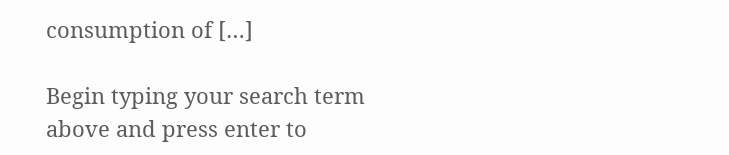consumption of […]

Begin typing your search term above and press enter to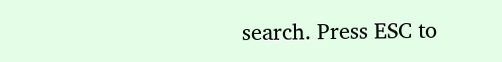search. Press ESC to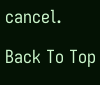cancel.

Back To Top